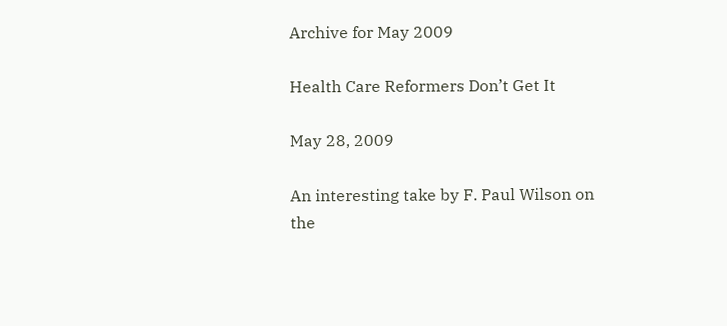Archive for May 2009

Health Care Reformers Don’t Get It

May 28, 2009

An interesting take by F. Paul Wilson on the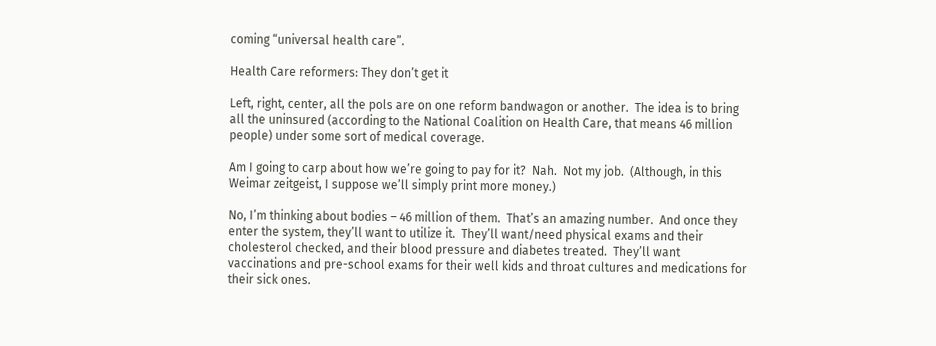coming “universal health care”.

Health Care reformers: They don’t get it

Left, right, center, all the pols are on one reform bandwagon or another.  The idea is to bring all the uninsured (according to the National Coalition on Health Care, that means 46 million people) under some sort of medical coverage.

Am I going to carp about how we’re going to pay for it?  Nah.  Not my job.  (Although, in this Weimar zeitgeist, I suppose we’ll simply print more money.)

No, I’m thinking about bodies – 46 million of them.  That’s an amazing number.  And once they enter the system, they’ll want to utilize it.  They’ll want/need physical exams and their cholesterol checked, and their blood pressure and diabetes treated.  They’ll want vaccinations and pre-school exams for their well kids and throat cultures and medications for their sick ones.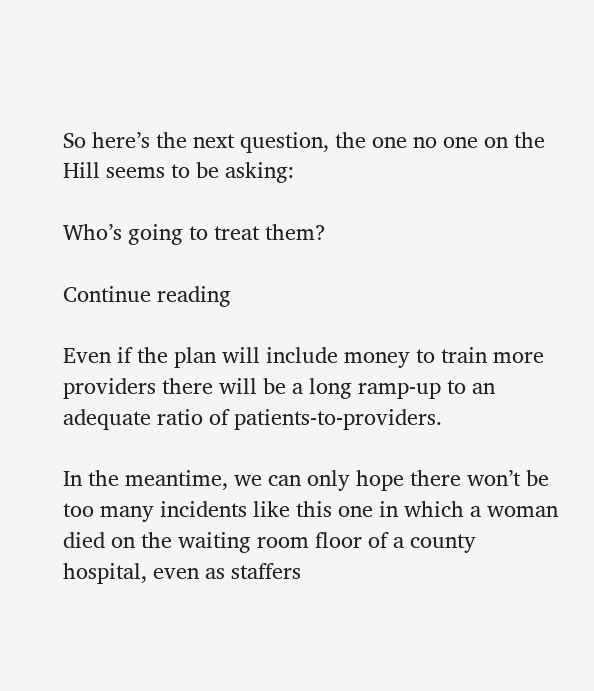So here’s the next question, the one no one on the Hill seems to be asking:

Who’s going to treat them?

Continue reading

Even if the plan will include money to train more providers there will be a long ramp-up to an adequate ratio of patients-to-providers.

In the meantime, we can only hope there won’t be too many incidents like this one in which a woman died on the waiting room floor of a county hospital, even as staffers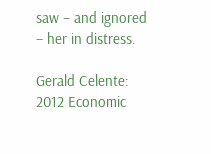saw – and ignored – her in distress.

Gerald Celente: 2012 Economic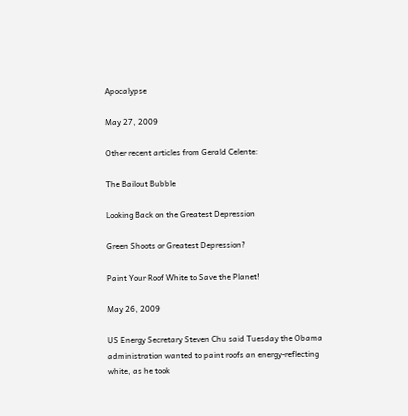Apocalypse

May 27, 2009

Other recent articles from Gerald Celente:

The Bailout Bubble

Looking Back on the Greatest Depression

Green Shoots or Greatest Depression?

Paint Your Roof White to Save the Planet!

May 26, 2009

US Energy Secretary Steven Chu said Tuesday the Obama administration wanted to paint roofs an energy-reflecting white, as he took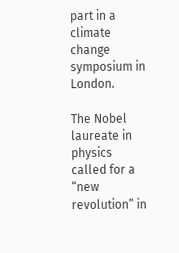part in a climate change symposium in London.

The Nobel laureate in physics called for a “new revolution” in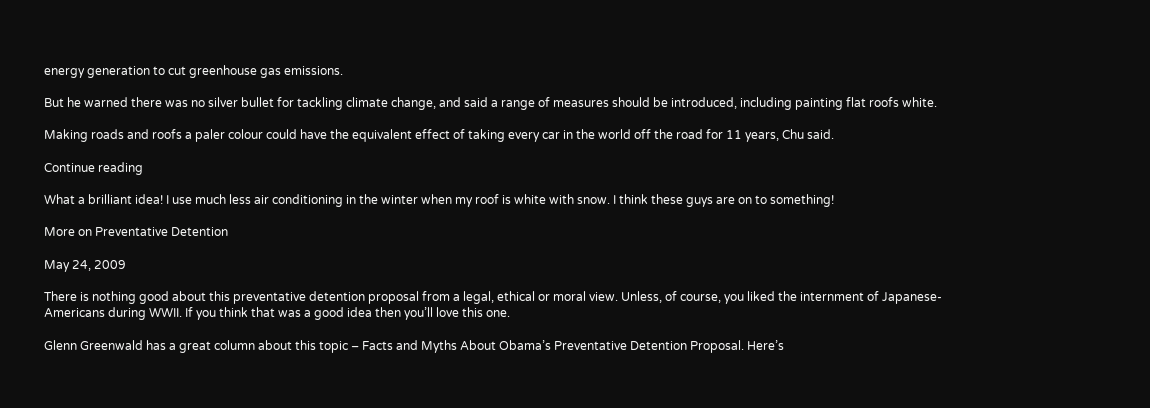energy generation to cut greenhouse gas emissions.

But he warned there was no silver bullet for tackling climate change, and said a range of measures should be introduced, including painting flat roofs white.

Making roads and roofs a paler colour could have the equivalent effect of taking every car in the world off the road for 11 years, Chu said.

Continue reading

What a brilliant idea! I use much less air conditioning in the winter when my roof is white with snow. I think these guys are on to something!

More on Preventative Detention

May 24, 2009

There is nothing good about this preventative detention proposal from a legal, ethical or moral view. Unless, of course, you liked the internment of Japanese-Americans during WWII. If you think that was a good idea then you’ll love this one.

Glenn Greenwald has a great column about this topic – Facts and Myths About Obama’s Preventative Detention Proposal. Here’s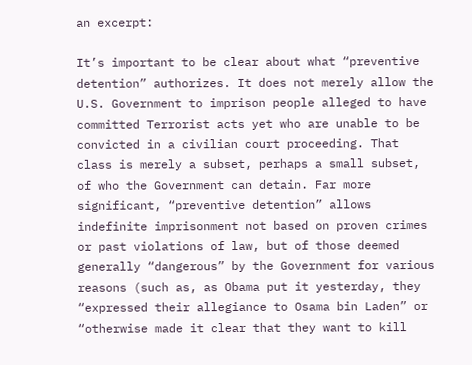an excerpt:

It’s important to be clear about what “preventive detention” authorizes. It does not merely allow the U.S. Government to imprison people alleged to have committed Terrorist acts yet who are unable to be convicted in a civilian court proceeding. That class is merely a subset, perhaps a small subset, of who the Government can detain. Far more significant, “preventive detention” allows indefinite imprisonment not based on proven crimes or past violations of law, but of those deemed generally “dangerous” by the Government for various reasons (such as, as Obama put it yesterday, they “expressed their allegiance to Osama bin Laden” or “otherwise made it clear that they want to kill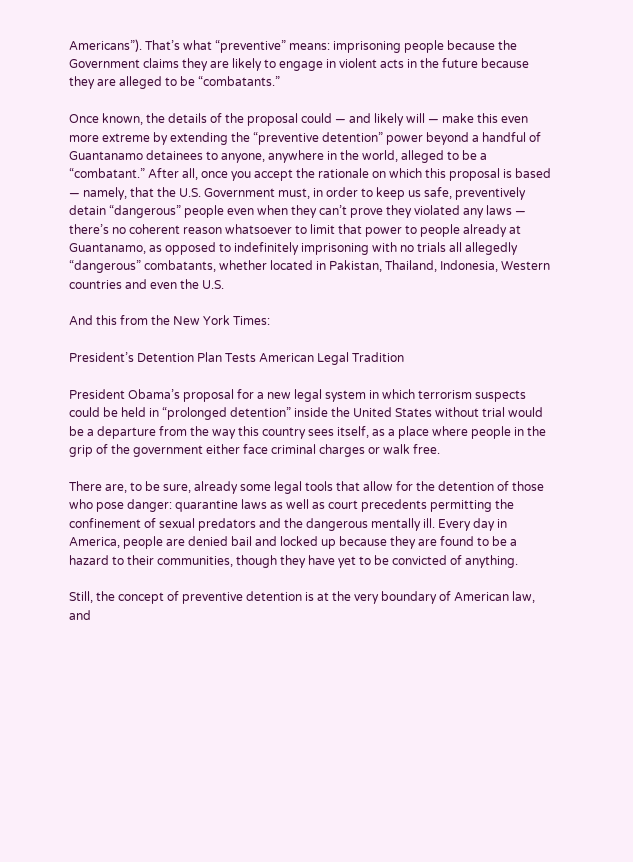Americans”). That’s what “preventive” means: imprisoning people because the Government claims they are likely to engage in violent acts in the future because they are alleged to be “combatants.”

Once known, the details of the proposal could — and likely will — make this even more extreme by extending the “preventive detention” power beyond a handful of Guantanamo detainees to anyone, anywhere in the world, alleged to be a “combatant.” After all, once you accept the rationale on which this proposal is based — namely, that the U.S. Government must, in order to keep us safe, preventively detain “dangerous” people even when they can’t prove they violated any laws — there’s no coherent reason whatsoever to limit that power to people already at Guantanamo, as opposed to indefinitely imprisoning with no trials all allegedly “dangerous” combatants, whether located in Pakistan, Thailand, Indonesia, Western countries and even the U.S.

And this from the New York Times:

President’s Detention Plan Tests American Legal Tradition

President Obama’s proposal for a new legal system in which terrorism suspects could be held in “prolonged detention” inside the United States without trial would be a departure from the way this country sees itself, as a place where people in the grip of the government either face criminal charges or walk free.

There are, to be sure, already some legal tools that allow for the detention of those who pose danger: quarantine laws as well as court precedents permitting the confinement of sexual predators and the dangerous mentally ill. Every day in America, people are denied bail and locked up because they are found to be a hazard to their communities, though they have yet to be convicted of anything.

Still, the concept of preventive detention is at the very boundary of American law, and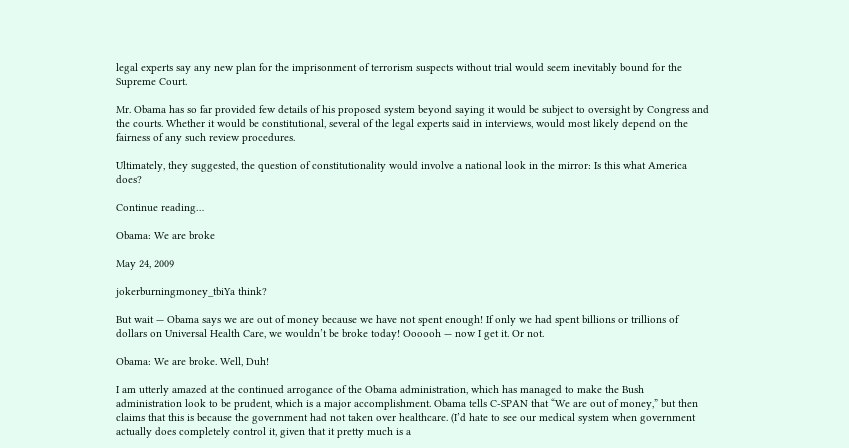legal experts say any new plan for the imprisonment of terrorism suspects without trial would seem inevitably bound for the Supreme Court.

Mr. Obama has so far provided few details of his proposed system beyond saying it would be subject to oversight by Congress and the courts. Whether it would be constitutional, several of the legal experts said in interviews, would most likely depend on the fairness of any such review procedures.

Ultimately, they suggested, the question of constitutionality would involve a national look in the mirror: Is this what America does?

Continue reading…

Obama: We are broke

May 24, 2009

jokerburningmoney_tbiYa think?

But wait — Obama says we are out of money because we have not spent enough! If only we had spent billions or trillions of dollars on Universal Health Care, we wouldn’t be broke today! Oooooh — now I get it. Or not.

Obama: We are broke. Well, Duh!

I am utterly amazed at the continued arrogance of the Obama administration, which has managed to make the Bush administration look to be prudent, which is a major accomplishment. Obama tells C-SPAN that “We are out of money,” but then claims that this is because the government had not taken over healthcare. (I’d hate to see our medical system when government actually does completely control it, given that it pretty much is a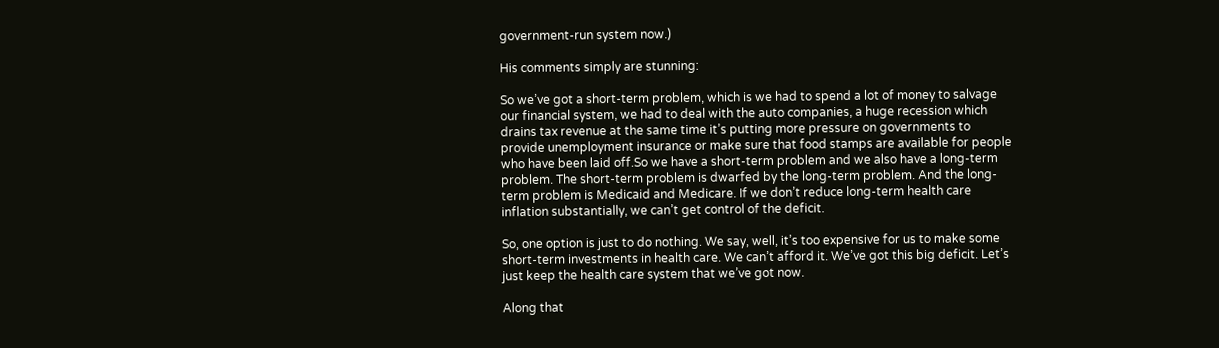government-run system now.)

His comments simply are stunning:

So we’ve got a short-term problem, which is we had to spend a lot of money to salvage our financial system, we had to deal with the auto companies, a huge recession which drains tax revenue at the same time it’s putting more pressure on governments to provide unemployment insurance or make sure that food stamps are available for people who have been laid off.So we have a short-term problem and we also have a long-term problem. The short-term problem is dwarfed by the long-term problem. And the long-term problem is Medicaid and Medicare. If we don’t reduce long-term health care inflation substantially, we can’t get control of the deficit.

So, one option is just to do nothing. We say, well, it’s too expensive for us to make some short-term investments in health care. We can’t afford it. We’ve got this big deficit. Let’s just keep the health care system that we’ve got now.

Along that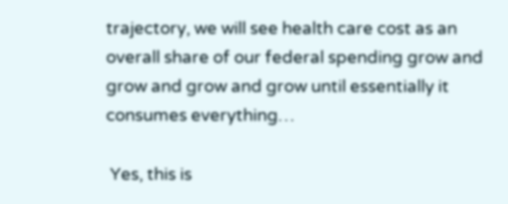trajectory, we will see health care cost as an overall share of our federal spending grow and grow and grow and grow until essentially it consumes everything…

 Yes, this is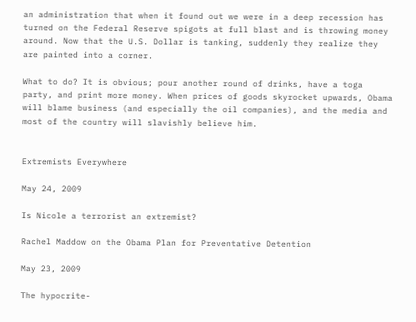an administration that when it found out we were in a deep recession has turned on the Federal Reserve spigots at full blast and is throwing money around. Now that the U.S. Dollar is tanking, suddenly they realize they are painted into a corner.

What to do? It is obvious; pour another round of drinks, have a toga party, and print more money. When prices of goods skyrocket upwards, Obama will blame business (and especially the oil companies), and the media and most of the country will slavishly believe him.


Extremists Everywhere

May 24, 2009

Is Nicole a terrorist an extremist?

Rachel Maddow on the Obama Plan for Preventative Detention

May 23, 2009

The hypocrite-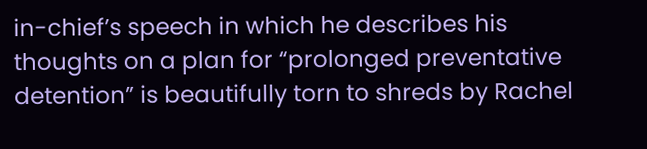in-chief’s speech in which he describes his thoughts on a plan for “prolonged preventative detention” is beautifully torn to shreds by Rachel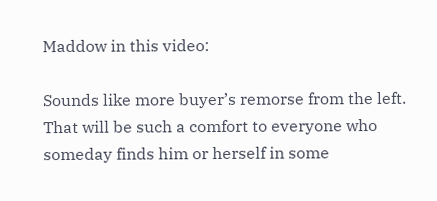Maddow in this video:

Sounds like more buyer’s remorse from the left. That will be such a comfort to everyone who someday finds him or herself in some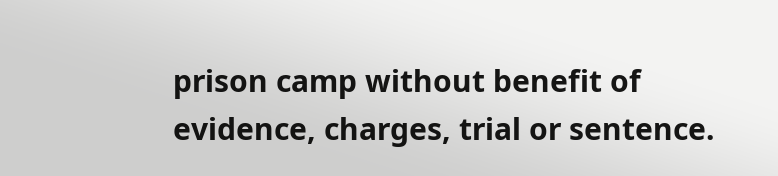prison camp without benefit of evidence, charges, trial or sentence.